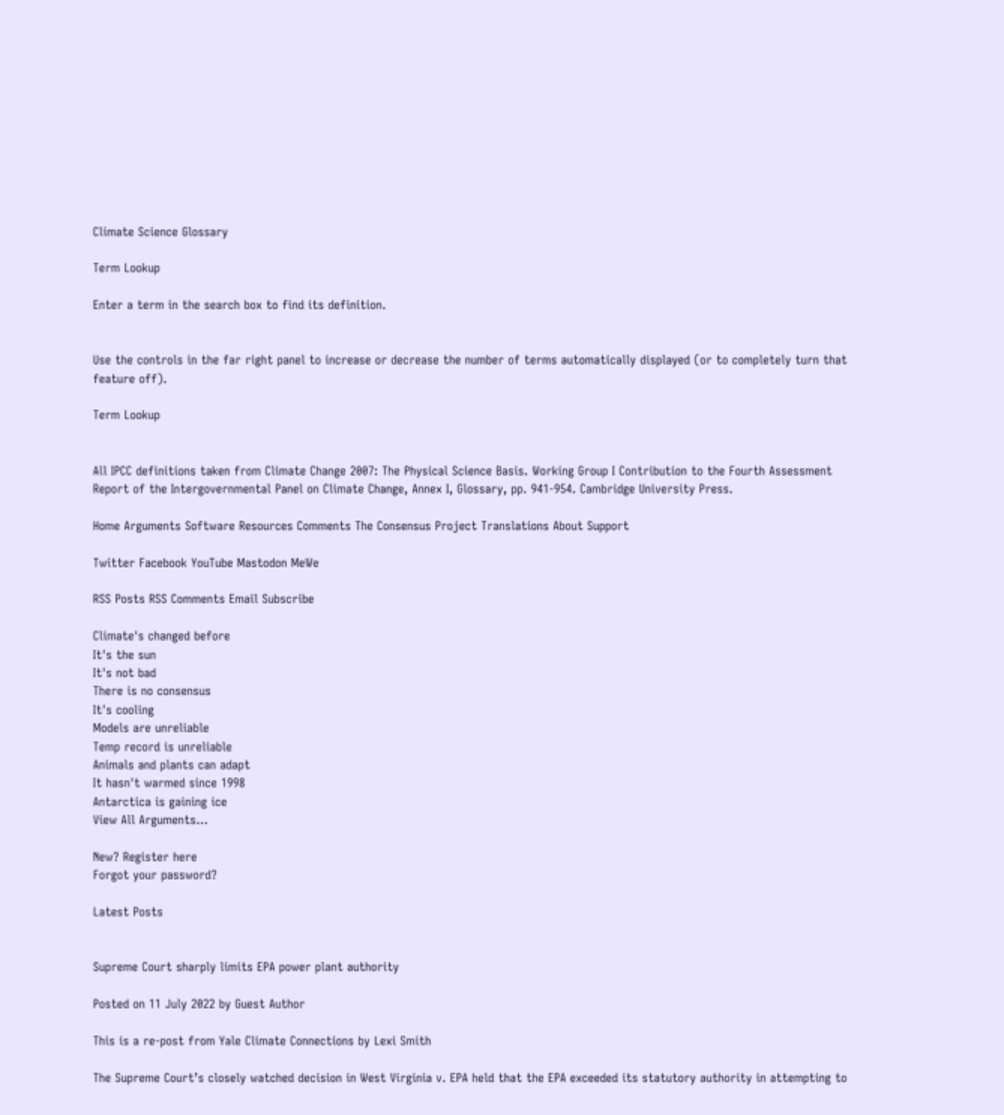Climate Science Glossary

Term Lookup

Enter a term in the search box to find its definition.


Use the controls in the far right panel to increase or decrease the number of terms automatically displayed (or to completely turn that feature off).

Term Lookup


All IPCC definitions taken from Climate Change 2007: The Physical Science Basis. Working Group I Contribution to the Fourth Assessment Report of the Intergovernmental Panel on Climate Change, Annex I, Glossary, pp. 941-954. Cambridge University Press.

Home Arguments Software Resources Comments The Consensus Project Translations About Support

Twitter Facebook YouTube Mastodon MeWe

RSS Posts RSS Comments Email Subscribe

Climate's changed before
It's the sun
It's not bad
There is no consensus
It's cooling
Models are unreliable
Temp record is unreliable
Animals and plants can adapt
It hasn't warmed since 1998
Antarctica is gaining ice
View All Arguments...

New? Register here
Forgot your password?

Latest Posts


Supreme Court sharply limits EPA power plant authority

Posted on 11 July 2022 by Guest Author

This is a re-post from Yale Climate Connections by Lexi Smith

The Supreme Court’s closely watched decision in West Virginia v. EPA held that the EPA exceeded its statutory authority in attempting to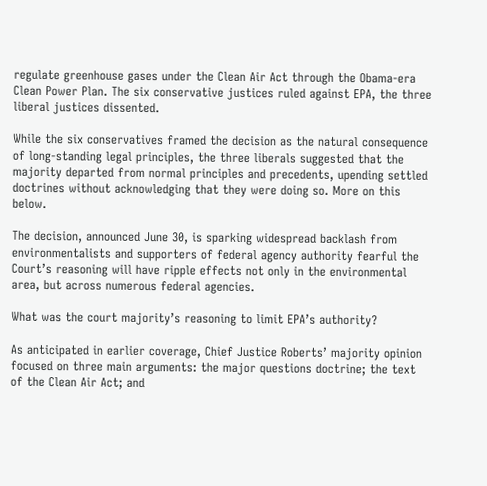regulate greenhouse gases under the Clean Air Act through the Obama-era Clean Power Plan. The six conservative justices ruled against EPA, the three liberal justices dissented.

While the six conservatives framed the decision as the natural consequence of long-standing legal principles, the three liberals suggested that the majority departed from normal principles and precedents, upending settled doctrines without acknowledging that they were doing so. More on this below.

The decision, announced June 30, is sparking widespread backlash from environmentalists and supporters of federal agency authority fearful the Court’s reasoning will have ripple effects not only in the environmental area, but across numerous federal agencies.

What was the court majority’s reasoning to limit EPA’s authority?

As anticipated in earlier coverage, Chief Justice Roberts’ majority opinion focused on three main arguments: the major questions doctrine; the text of the Clean Air Act; and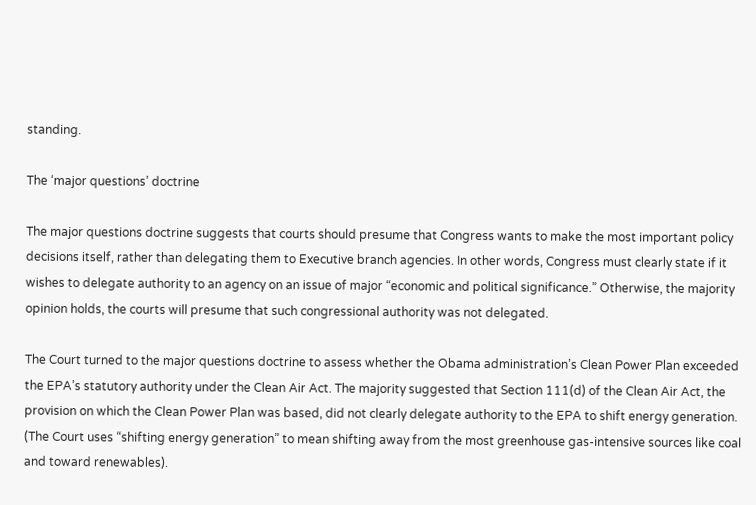standing.

The ‘major questions’ doctrine

The major questions doctrine suggests that courts should presume that Congress wants to make the most important policy decisions itself, rather than delegating them to Executive branch agencies. In other words, Congress must clearly state if it wishes to delegate authority to an agency on an issue of major “economic and political significance.” Otherwise, the majority opinion holds, the courts will presume that such congressional authority was not delegated.

The Court turned to the major questions doctrine to assess whether the Obama administration’s Clean Power Plan exceeded the EPA’s statutory authority under the Clean Air Act. The majority suggested that Section 111(d) of the Clean Air Act, the provision on which the Clean Power Plan was based, did not clearly delegate authority to the EPA to shift energy generation. (The Court uses “shifting energy generation” to mean shifting away from the most greenhouse gas-intensive sources like coal and toward renewables).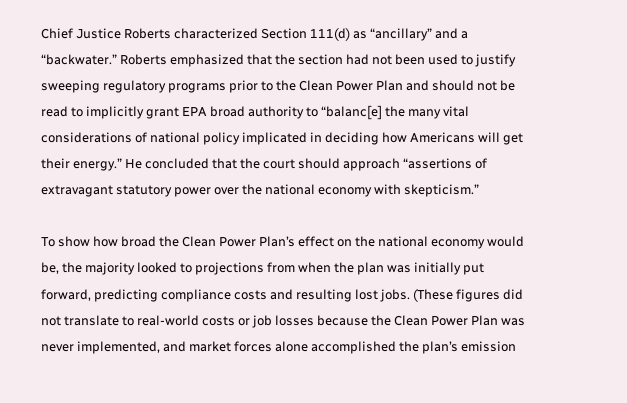Chief Justice Roberts characterized Section 111(d) as “ancillary” and a “backwater.” Roberts emphasized that the section had not been used to justify sweeping regulatory programs prior to the Clean Power Plan and should not be read to implicitly grant EPA broad authority to “balanc[e] the many vital considerations of national policy implicated in deciding how Americans will get their energy.” He concluded that the court should approach “assertions of extravagant statutory power over the national economy with skepticism.”

To show how broad the Clean Power Plan’s effect on the national economy would be, the majority looked to projections from when the plan was initially put forward, predicting compliance costs and resulting lost jobs. (These figures did not translate to real-world costs or job losses because the Clean Power Plan was never implemented, and market forces alone accomplished the plan’s emission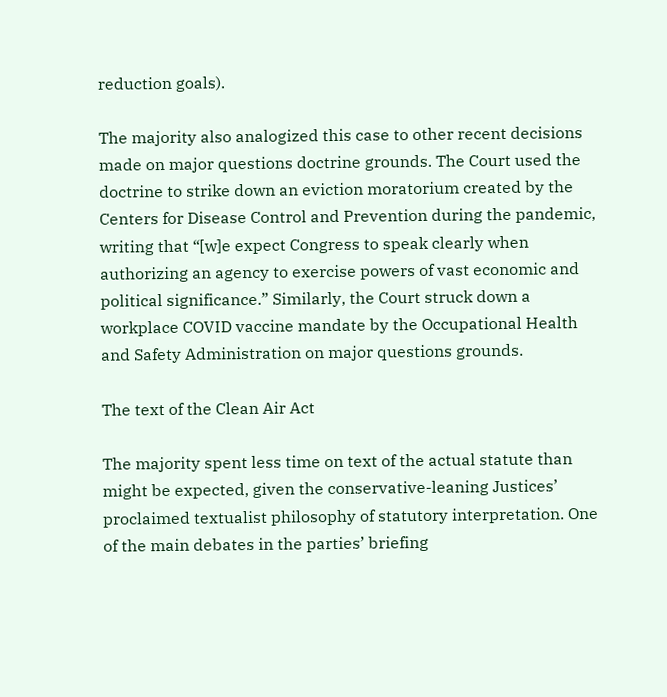reduction goals).

The majority also analogized this case to other recent decisions made on major questions doctrine grounds. The Court used the doctrine to strike down an eviction moratorium created by the Centers for Disease Control and Prevention during the pandemic, writing that “[w]e expect Congress to speak clearly when authorizing an agency to exercise powers of vast economic and political significance.” Similarly, the Court struck down a workplace COVID vaccine mandate by the Occupational Health and Safety Administration on major questions grounds.

The text of the Clean Air Act

The majority spent less time on text of the actual statute than might be expected, given the conservative-leaning Justices’ proclaimed textualist philosophy of statutory interpretation. One of the main debates in the parties’ briefing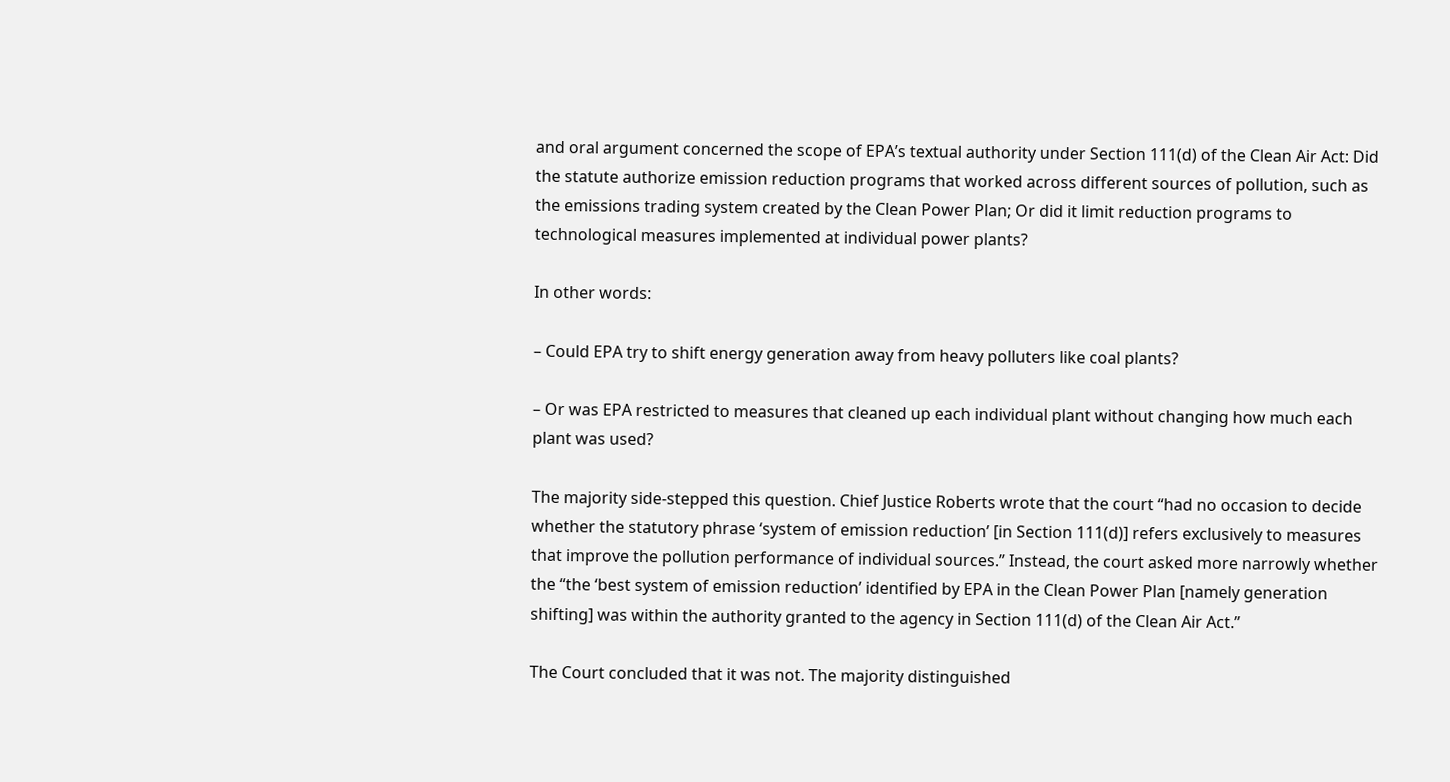and oral argument concerned the scope of EPA’s textual authority under Section 111(d) of the Clean Air Act: Did the statute authorize emission reduction programs that worked across different sources of pollution, such as the emissions trading system created by the Clean Power Plan; Or did it limit reduction programs to technological measures implemented at individual power plants?

In other words:

– Could EPA try to shift energy generation away from heavy polluters like coal plants?

– Or was EPA restricted to measures that cleaned up each individual plant without changing how much each plant was used?

The majority side-stepped this question. Chief Justice Roberts wrote that the court “had no occasion to decide whether the statutory phrase ‘system of emission reduction’ [in Section 111(d)] refers exclusively to measures that improve the pollution performance of individual sources.” Instead, the court asked more narrowly whether the “the ‘best system of emission reduction’ identified by EPA in the Clean Power Plan [namely generation shifting] was within the authority granted to the agency in Section 111(d) of the Clean Air Act.”

The Court concluded that it was not. The majority distinguished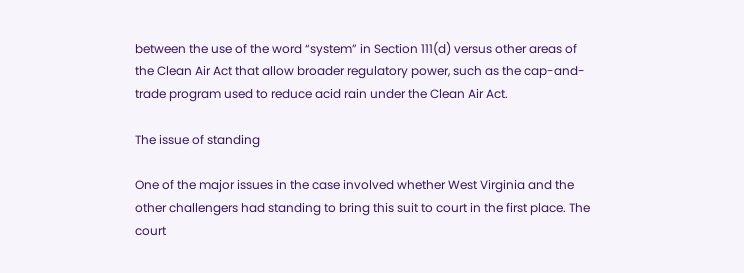between the use of the word “system” in Section 111(d) versus other areas of the Clean Air Act that allow broader regulatory power, such as the cap-and-trade program used to reduce acid rain under the Clean Air Act.

The issue of standing

One of the major issues in the case involved whether West Virginia and the other challengers had standing to bring this suit to court in the first place. The court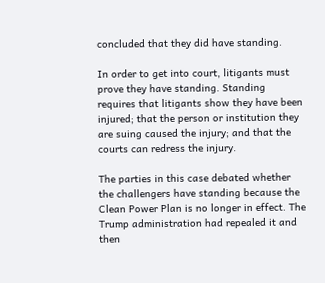concluded that they did have standing.

In order to get into court, litigants must prove they have standing. Standing requires that litigants show they have been injured; that the person or institution they are suing caused the injury; and that the courts can redress the injury.

The parties in this case debated whether the challengers have standing because the Clean Power Plan is no longer in effect. The Trump administration had repealed it and then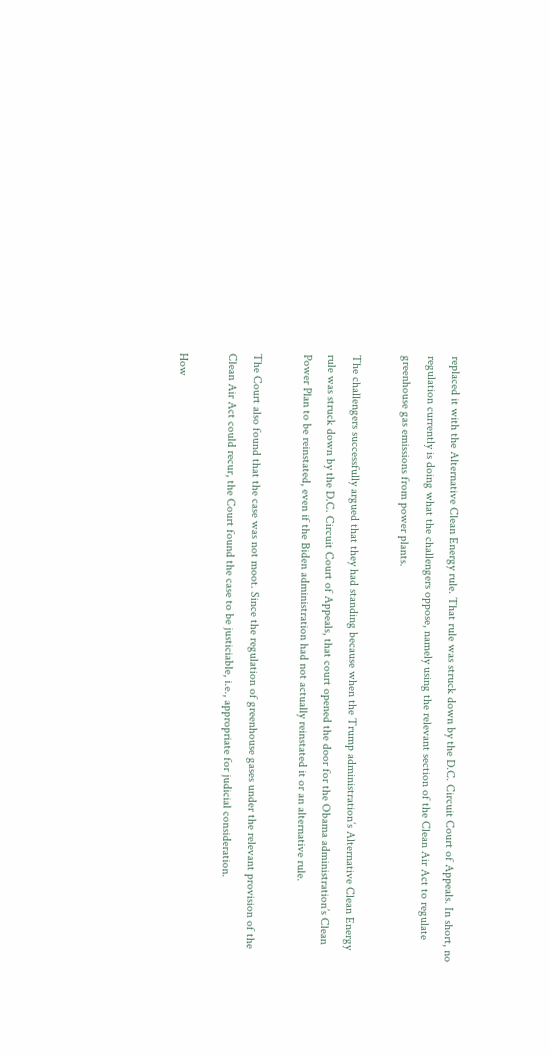replaced it with the Alternative Clean Energy rule. That rule was struck down by the D.C. Circuit Court of Appeals. In short, no regulation currently is doing what the challengers oppose, namely using the relevant section of the Clean Air Act to regulate greenhouse gas emissions from power plants.

The challengers successfully argued that they had standing because when the Trump administration’s Alternative Clean Energy rule was struck down by the D.C. Circuit Court of Appeals, that court opened the door for the Obama administration’s Clean Power Plan to be reinstated, even if the Biden administration had not actually reinstated it or an alternative rule.

The Court also found that the case was not moot. Since the regulation of greenhouse gases under the relevant provision of the Clean Air Act could recur, the Court found the case to be justiciable, i.e., appropriate for judicial consideration.

How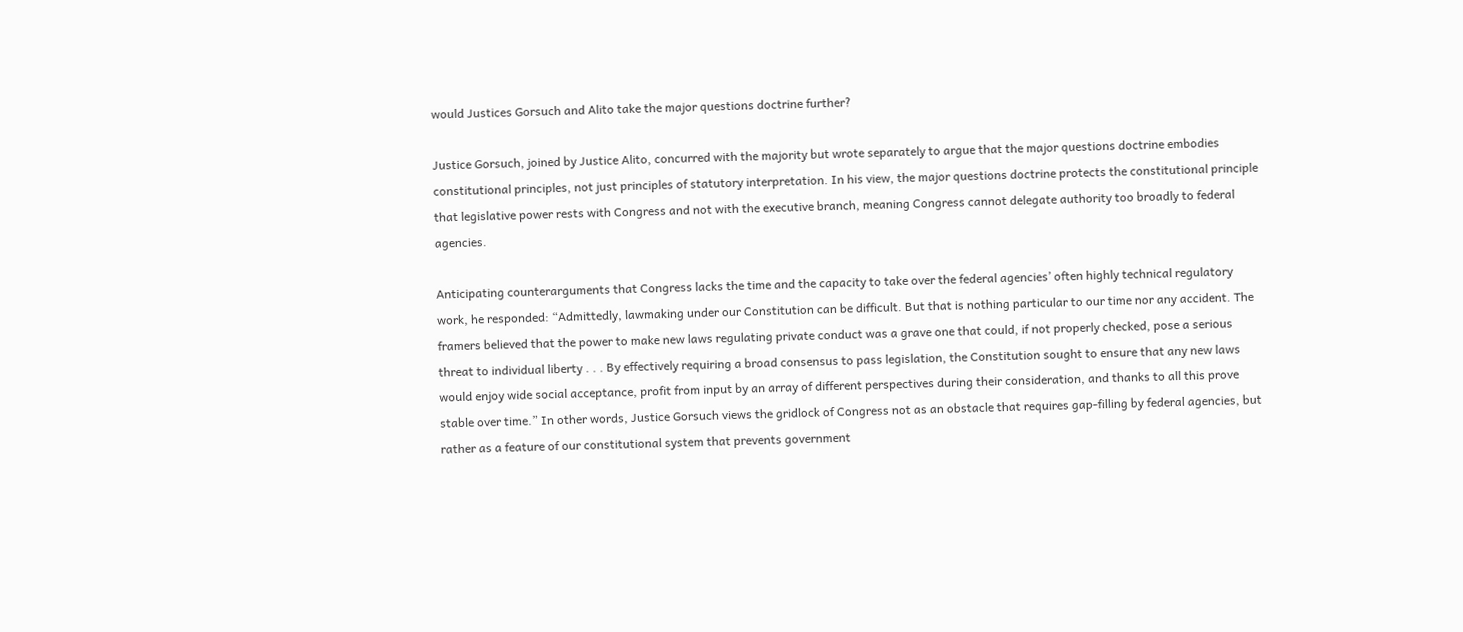would Justices Gorsuch and Alito take the major questions doctrine further?

Justice Gorsuch, joined by Justice Alito, concurred with the majority but wrote separately to argue that the major questions doctrine embodies constitutional principles, not just principles of statutory interpretation. In his view, the major questions doctrine protects the constitutional principle that legislative power rests with Congress and not with the executive branch, meaning Congress cannot delegate authority too broadly to federal agencies.

Anticipating counterarguments that Congress lacks the time and the capacity to take over the federal agencies’ often highly technical regulatory work, he responded: “Admittedly, lawmaking under our Constitution can be difficult. But that is nothing particular to our time nor any accident. The framers believed that the power to make new laws regulating private conduct was a grave one that could, if not properly checked, pose a serious threat to individual liberty . . . By effectively requiring a broad consensus to pass legislation, the Constitution sought to ensure that any new laws would enjoy wide social acceptance, profit from input by an array of different perspectives during their consideration, and thanks to all this prove stable over time.” In other words, Justice Gorsuch views the gridlock of Congress not as an obstacle that requires gap-filling by federal agencies, but rather as a feature of our constitutional system that prevents government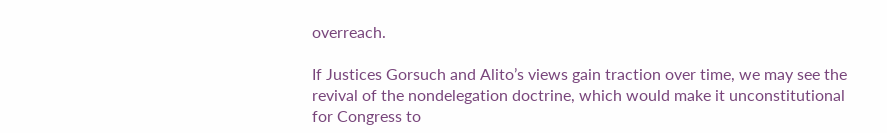overreach.

If Justices Gorsuch and Alito’s views gain traction over time, we may see the revival of the nondelegation doctrine, which would make it unconstitutional for Congress to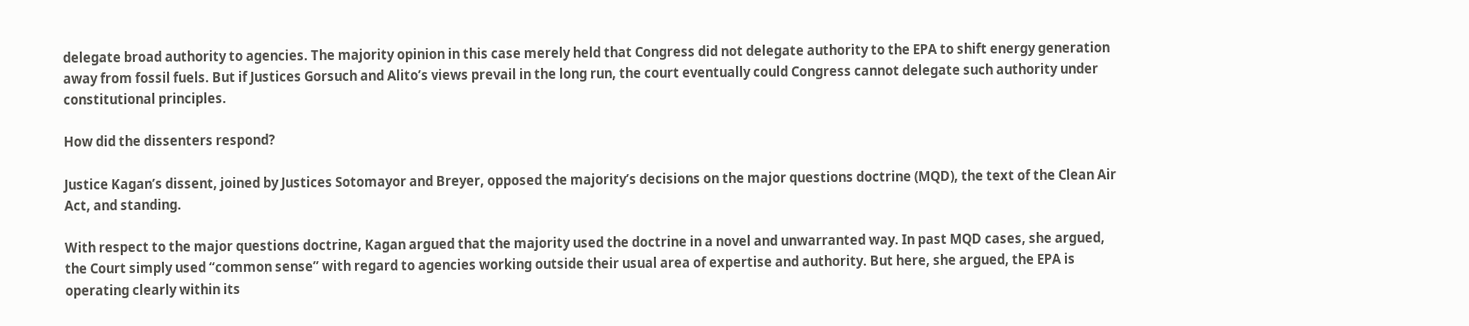delegate broad authority to agencies. The majority opinion in this case merely held that Congress did not delegate authority to the EPA to shift energy generation away from fossil fuels. But if Justices Gorsuch and Alito’s views prevail in the long run, the court eventually could Congress cannot delegate such authority under constitutional principles.

How did the dissenters respond?

Justice Kagan’s dissent, joined by Justices Sotomayor and Breyer, opposed the majority’s decisions on the major questions doctrine (MQD), the text of the Clean Air Act, and standing.

With respect to the major questions doctrine, Kagan argued that the majority used the doctrine in a novel and unwarranted way. In past MQD cases, she argued, the Court simply used “common sense” with regard to agencies working outside their usual area of expertise and authority. But here, she argued, the EPA is operating clearly within its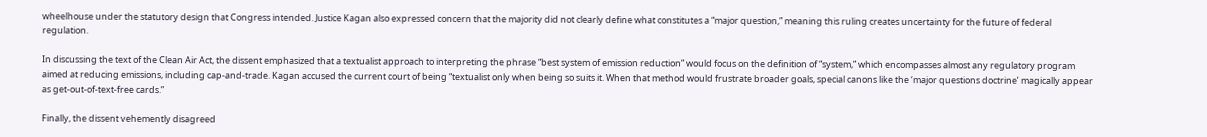wheelhouse under the statutory design that Congress intended. Justice Kagan also expressed concern that the majority did not clearly define what constitutes a “major question,” meaning this ruling creates uncertainty for the future of federal regulation.

In discussing the text of the Clean Air Act, the dissent emphasized that a textualist approach to interpreting the phrase “best system of emission reduction” would focus on the definition of “system,” which encompasses almost any regulatory program aimed at reducing emissions, including cap-and-trade. Kagan accused the current court of being “textualist only when being so suits it. When that method would frustrate broader goals, special canons like the ‘major questions doctrine’ magically appear as get-out-of-text-free cards.”

Finally, the dissent vehemently disagreed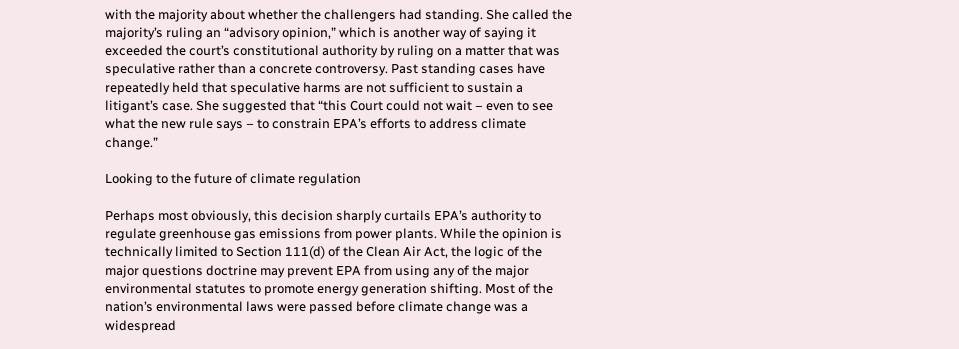with the majority about whether the challengers had standing. She called the majority’s ruling an “advisory opinion,” which is another way of saying it exceeded the court’s constitutional authority by ruling on a matter that was speculative rather than a concrete controversy. Past standing cases have repeatedly held that speculative harms are not sufficient to sustain a litigant’s case. She suggested that “this Court could not wait – even to see what the new rule says – to constrain EPA’s efforts to address climate change.”

Looking to the future of climate regulation

Perhaps most obviously, this decision sharply curtails EPA’s authority to regulate greenhouse gas emissions from power plants. While the opinion is technically limited to Section 111(d) of the Clean Air Act, the logic of the major questions doctrine may prevent EPA from using any of the major environmental statutes to promote energy generation shifting. Most of the nation’s environmental laws were passed before climate change was a widespread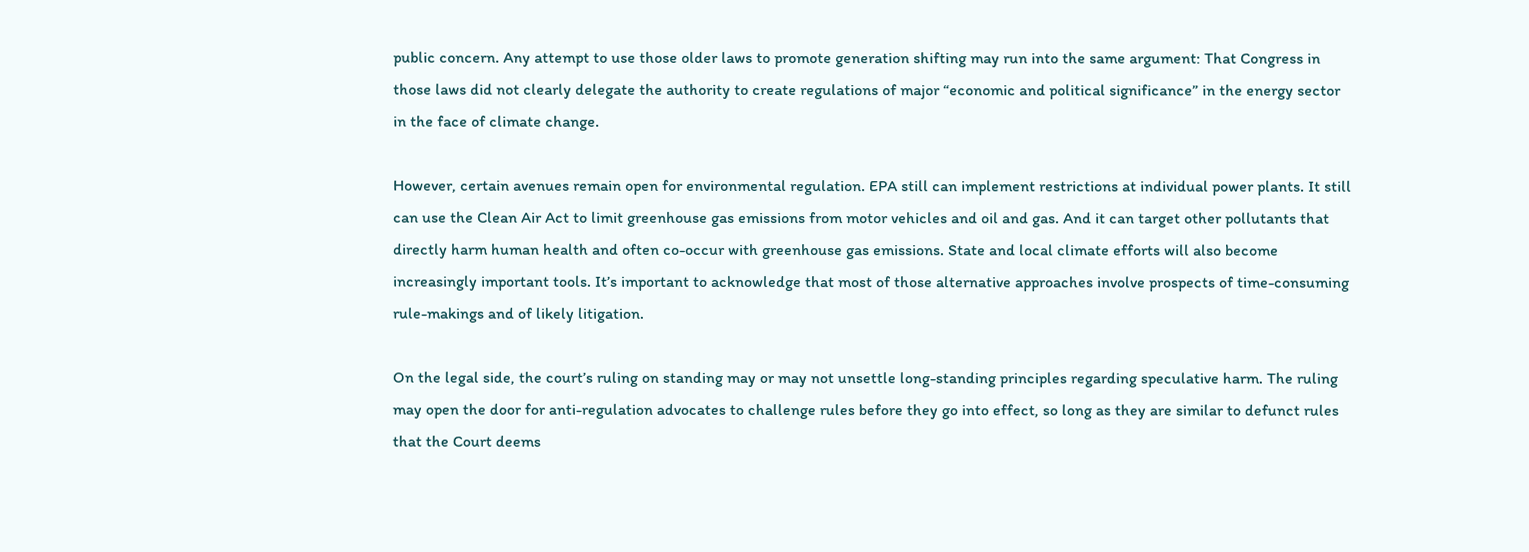public concern. Any attempt to use those older laws to promote generation shifting may run into the same argument: That Congress in those laws did not clearly delegate the authority to create regulations of major “economic and political significance” in the energy sector in the face of climate change.

However, certain avenues remain open for environmental regulation. EPA still can implement restrictions at individual power plants. It still can use the Clean Air Act to limit greenhouse gas emissions from motor vehicles and oil and gas. And it can target other pollutants that directly harm human health and often co-occur with greenhouse gas emissions. State and local climate efforts will also become increasingly important tools. It’s important to acknowledge that most of those alternative approaches involve prospects of time-consuming rule-makings and of likely litigation.

On the legal side, the court’s ruling on standing may or may not unsettle long-standing principles regarding speculative harm. The ruling may open the door for anti-regulation advocates to challenge rules before they go into effect, so long as they are similar to defunct rules that the Court deems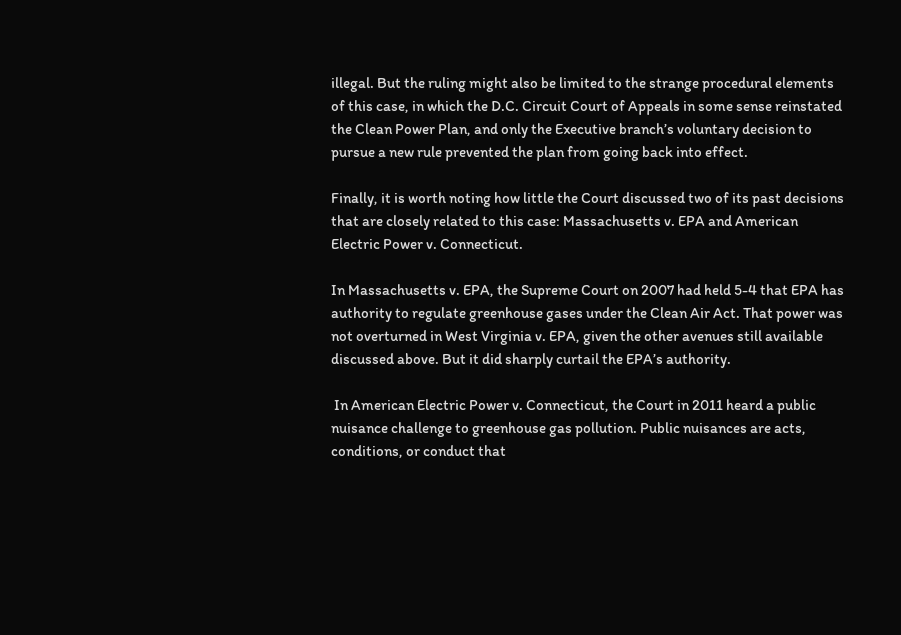illegal. But the ruling might also be limited to the strange procedural elements of this case, in which the D.C. Circuit Court of Appeals in some sense reinstated the Clean Power Plan, and only the Executive branch’s voluntary decision to pursue a new rule prevented the plan from going back into effect.

Finally, it is worth noting how little the Court discussed two of its past decisions that are closely related to this case: Massachusetts v. EPA and American Electric Power v. Connecticut.

In Massachusetts v. EPA, the Supreme Court on 2007 had held 5-4 that EPA has authority to regulate greenhouse gases under the Clean Air Act. That power was not overturned in West Virginia v. EPA, given the other avenues still available discussed above. But it did sharply curtail the EPA’s authority.

 In American Electric Power v. Connecticut, the Court in 2011 heard a public nuisance challenge to greenhouse gas pollution. Public nuisances are acts, conditions, or conduct that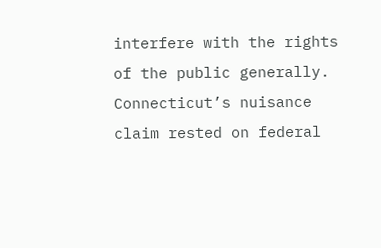interfere with the rights of the public generally. Connecticut’s nuisance claim rested on federal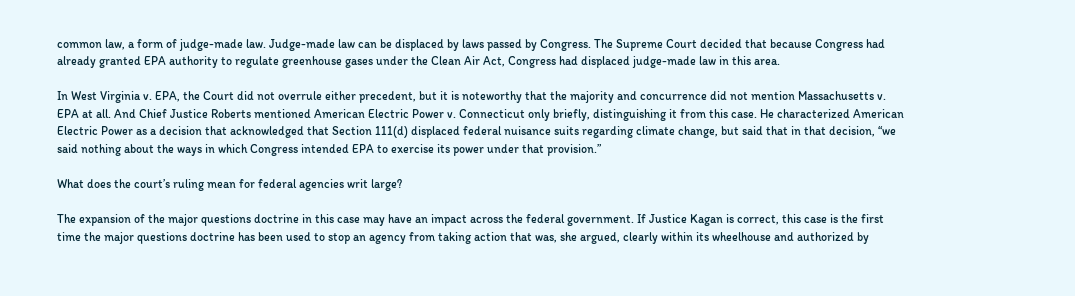common law, a form of judge-made law. Judge-made law can be displaced by laws passed by Congress. The Supreme Court decided that because Congress had already granted EPA authority to regulate greenhouse gases under the Clean Air Act, Congress had displaced judge-made law in this area.

In West Virginia v. EPA, the Court did not overrule either precedent, but it is noteworthy that the majority and concurrence did not mention Massachusetts v. EPA at all. And Chief Justice Roberts mentioned American Electric Power v. Connecticut only briefly, distinguishing it from this case. He characterized American Electric Power as a decision that acknowledged that Section 111(d) displaced federal nuisance suits regarding climate change, but said that in that decision, “we said nothing about the ways in which Congress intended EPA to exercise its power under that provision.”

What does the court’s ruling mean for federal agencies writ large?

The expansion of the major questions doctrine in this case may have an impact across the federal government. If Justice Kagan is correct, this case is the first time the major questions doctrine has been used to stop an agency from taking action that was, she argued, clearly within its wheelhouse and authorized by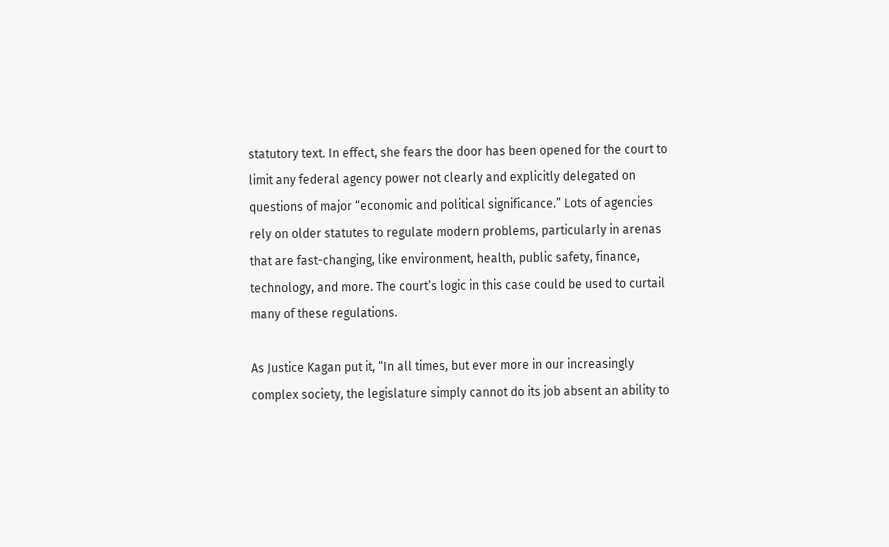statutory text. In effect, she fears the door has been opened for the court to limit any federal agency power not clearly and explicitly delegated on questions of major “economic and political significance.” Lots of agencies rely on older statutes to regulate modern problems, particularly in arenas that are fast-changing, like environment, health, public safety, finance, technology, and more. The court’s logic in this case could be used to curtail many of these regulations.

As Justice Kagan put it, “In all times, but ever more in our increasingly complex society, the legislature simply cannot do its job absent an ability to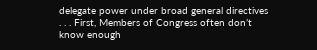delegate power under broad general directives . . . First, Members of Congress often don’t know enough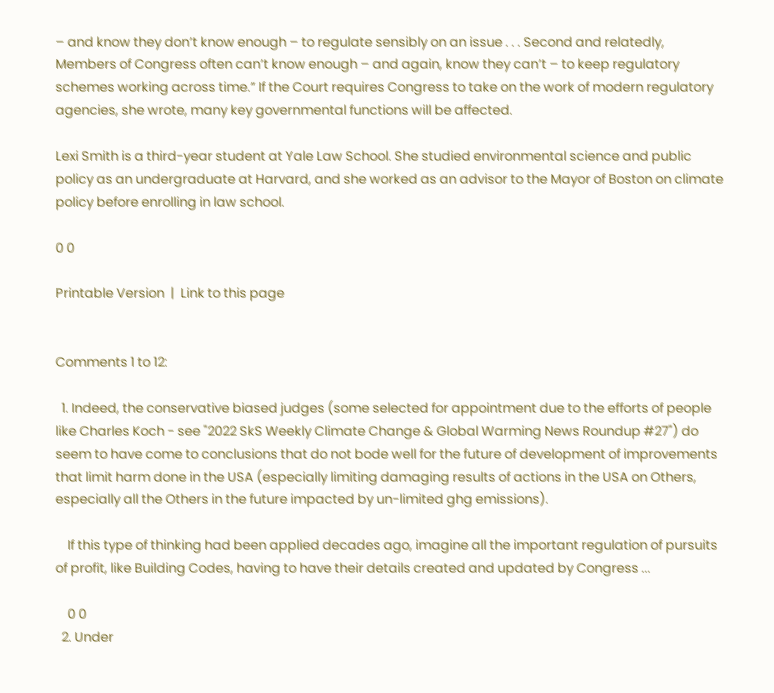– and know they don’t know enough – to regulate sensibly on an issue . . . Second and relatedly, Members of Congress often can’t know enough – and again, know they can’t – to keep regulatory schemes working across time.” If the Court requires Congress to take on the work of modern regulatory agencies, she wrote, many key governmental functions will be affected.

Lexi Smith is a third-year student at Yale Law School. She studied environmental science and public policy as an undergraduate at Harvard, and she worked as an advisor to the Mayor of Boston on climate policy before enrolling in law school.

0 0

Printable Version  |  Link to this page


Comments 1 to 12:

  1. Indeed, the conservative biased judges (some selected for appointment due to the efforts of people like Charles Koch - see "2022 SkS Weekly Climate Change & Global Warming News Roundup #27") do seem to have come to conclusions that do not bode well for the future of development of improvements that limit harm done in the USA (especially limiting damaging results of actions in the USA on Others, especially all the Others in the future impacted by un-limited ghg emissions).

    If this type of thinking had been applied decades ago, imagine all the important regulation of pursuits of profit, like Building Codes, having to have their details created and updated by Congress ...

    0 0
  2. Under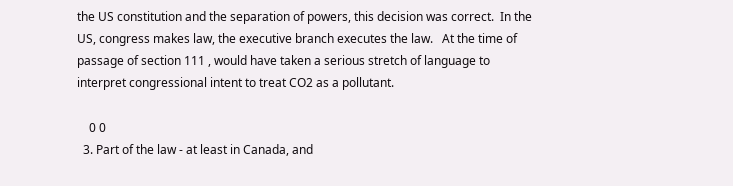the US constitution and the separation of powers, this decision was correct.  In the US, congress makes law, the executive branch executes the law.   At the time of passage of section 111 , would have taken a serious stretch of language to interpret congressional intent to treat CO2 as a pollutant.

    0 0
  3. Part of the law - at least in Canada, and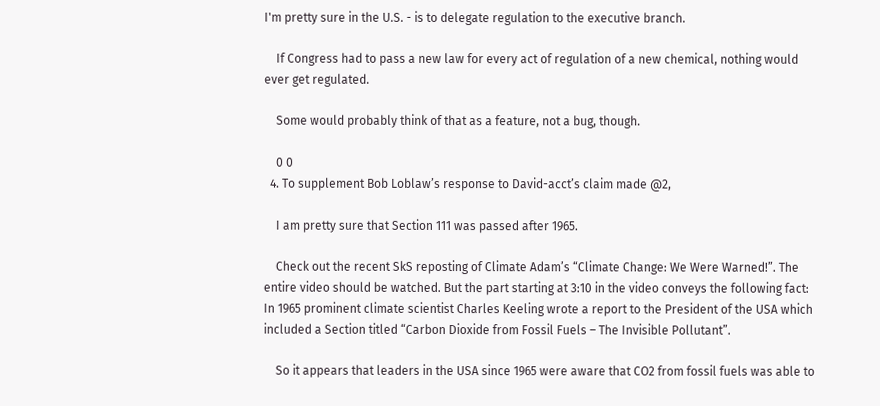I'm pretty sure in the U.S. - is to delegate regulation to the executive branch.

    If Congress had to pass a new law for every act of regulation of a new chemical, nothing would ever get regulated.

    Some would probably think of that as a feature, not a bug, though.

    0 0
  4. To supplement Bob Loblaw’s response to David-acct’s claim made @2,

    I am pretty sure that Section 111 was passed after 1965.

    Check out the recent SkS reposting of Climate Adam’s “Climate Change: We Were Warned!”. The entire video should be watched. But the part starting at 3:10 in the video conveys the following fact: In 1965 prominent climate scientist Charles Keeling wrote a report to the President of the USA which included a Section titled “Carbon Dioxide from Fossil Fuels – The Invisible Pollutant”.

    So it appears that leaders in the USA since 1965 were aware that CO2 from fossil fuels was able to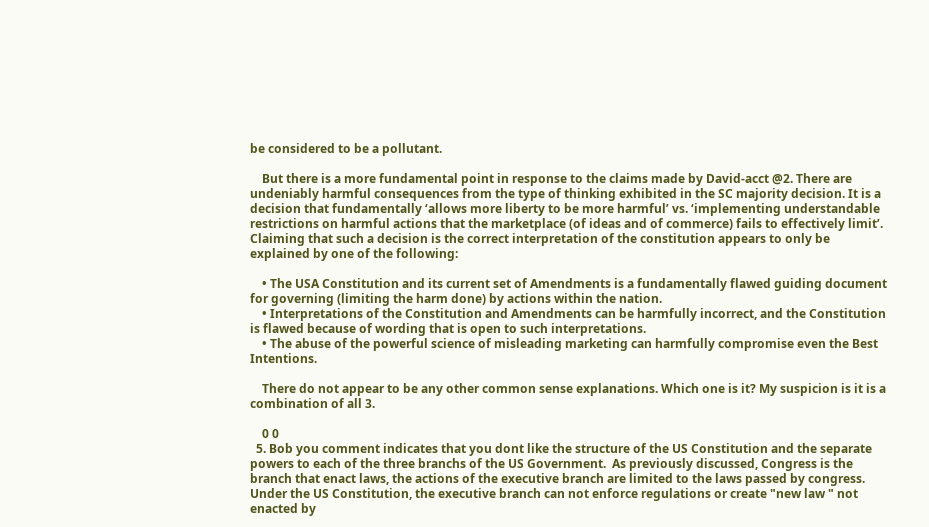be considered to be a pollutant.

    But there is a more fundamental point in response to the claims made by David-acct @2. There are undeniably harmful consequences from the type of thinking exhibited in the SC majority decision. It is a decision that fundamentally ‘allows more liberty to be more harmful’ vs. ‘implementing understandable restrictions on harmful actions that the marketplace (of ideas and of commerce) fails to effectively limit’. Claiming that such a decision is the correct interpretation of the constitution appears to only be explained by one of the following:

    • The USA Constitution and its current set of Amendments is a fundamentally flawed guiding document for governing (limiting the harm done) by actions within the nation.
    • Interpretations of the Constitution and Amendments can be harmfully incorrect, and the Constitution is flawed because of wording that is open to such interpretations.
    • The abuse of the powerful science of misleading marketing can harmfully compromise even the Best Intentions.

    There do not appear to be any other common sense explanations. Which one is it? My suspicion is it is a combination of all 3.

    0 0
  5. Bob you comment indicates that you dont like the structure of the US Constitution and the separate powers to each of the three branchs of the US Government.  As previously discussed, Congress is the branch that enact laws, the actions of the executive branch are limited to the laws passed by congress.  Under the US Constitution, the executive branch can not enforce regulations or create "new law " not enacted by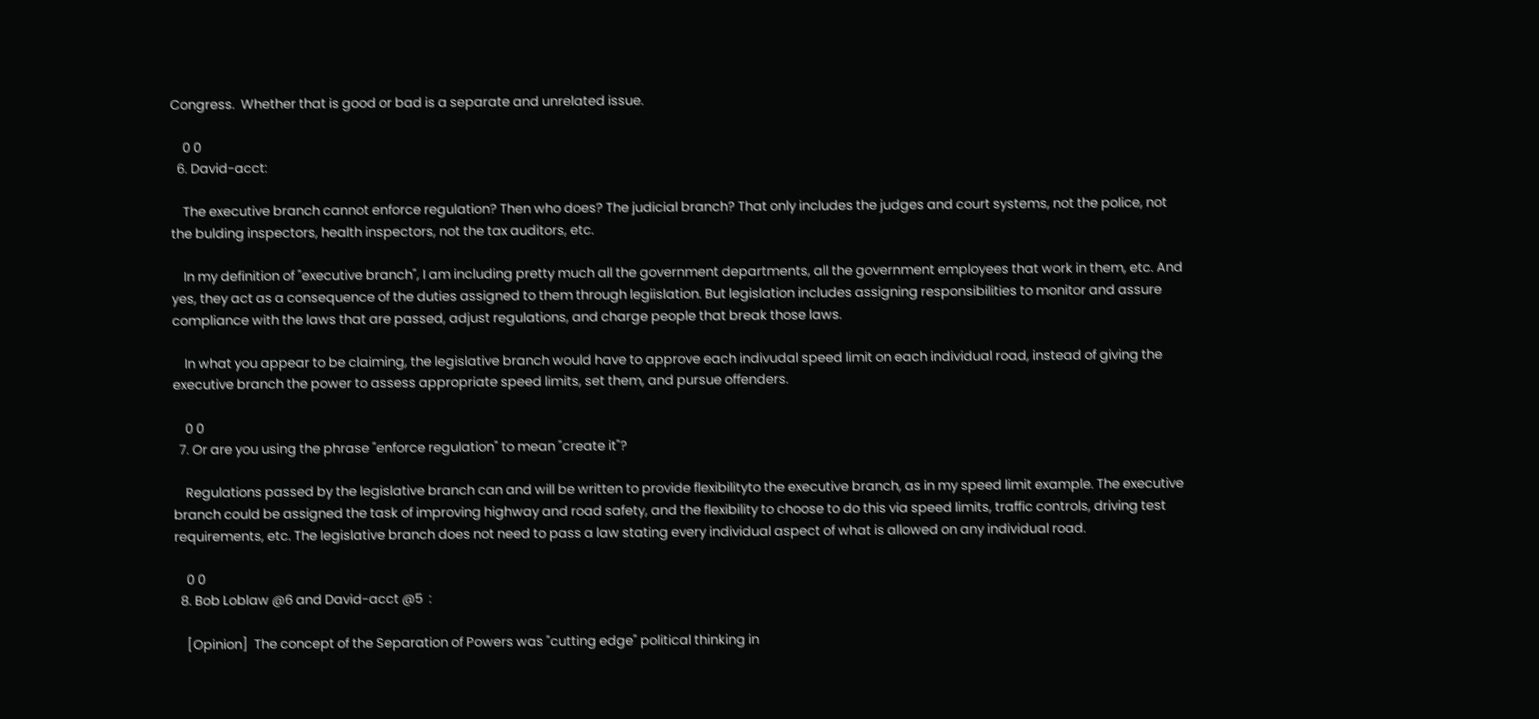Congress.  Whether that is good or bad is a separate and unrelated issue.

    0 0
  6. David-acct:

    The executive branch cannot enforce regulation? Then who does? The judicial branch? That only includes the judges and court systems, not the police, not the bulding inspectors, health inspectors, not the tax auditors, etc.

    In my definition of "executive branch", I am including pretty much all the government departments, all the government employees that work in them, etc. And yes, they act as a consequence of the duties assigned to them through legiislation. But legislation includes assigning responsibilities to monitor and assure compliance with the laws that are passed, adjust regulations, and charge people that break those laws.

    In what you appear to be claiming, the legislative branch would have to approve each indivudal speed limit on each individual road, instead of giving the executive branch the power to assess appropriate speed limits, set them, and pursue offenders.

    0 0
  7. Or are you using the phrase "enforce regulation" to mean "create it"?

    Regulations passed by the legislative branch can and will be written to provide flexibilityto the executive branch, as in my speed limit example. The executive branch could be assigned the task of improving highway and road safety, and the flexibility to choose to do this via speed limits, traffic controls, driving test requirements, etc. The legislative branch does not need to pass a law stating every individual aspect of what is allowed on any individual road.

    0 0
  8. Bob Loblaw @6 and David-acct @5  :

    [Opinion]  The concept of the Separation of Powers was "cutting edge" political thinking in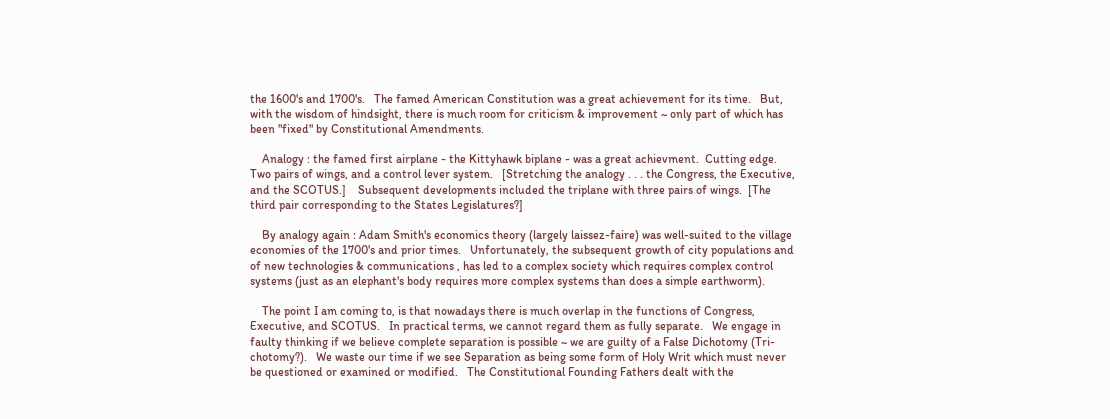the 1600's and 1700's.   The famed American Constitution was a great achievement for its time.   But, with the wisdom of hindsight, there is much room for criticism & improvement ~ only part of which has been "fixed" by Constitutional Amendments.

    Analogy : the famed first airplane - the Kittyhawk biplane - was a great achievment.  Cutting edge.  Two pairs of wings, and a control lever system.   [Stretching the analogy . . . the Congress, the Executive, and the SCOTUS.]    Subsequent developments included the triplane with three pairs of wings.  [The third pair corresponding to the States Legislatures?]

    By analogy again : Adam Smith's economics theory (largely laissez-faire) was well-suited to the village economies of the 1700's and prior times.   Unfortunately, the subsequent growth of city populations and of new technologies & communications , has led to a complex society which requires complex control systems (just as an elephant's body requires more complex systems than does a simple earthworm).

    The point I am coming to, is that nowadays there is much overlap in the functions of Congress, Executive, and SCOTUS.   In practical terms, we cannot regard them as fully separate.   We engage in faulty thinking if we believe complete separation is possible ~ we are guilty of a False Dichotomy (Tri-chotomy?).   We waste our time if we see Separation as being some form of Holy Writ which must never be questioned or examined or modified.   The Constitutional Founding Fathers dealt with the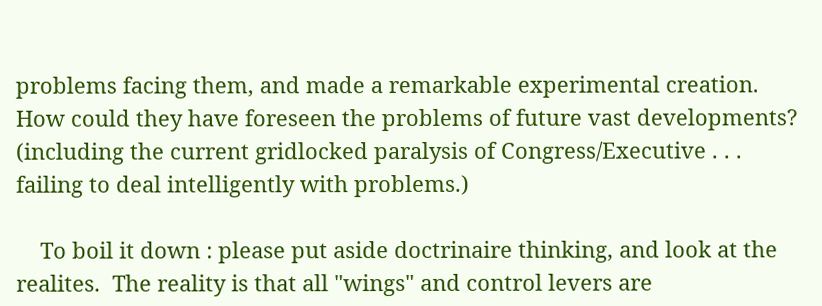problems facing them, and made a remarkable experimental creation.   How could they have foreseen the problems of future vast developments?  (including the current gridlocked paralysis of Congress/Executive . . . failing to deal intelligently with problems.)

    To boil it down : please put aside doctrinaire thinking, and look at the realites.  The reality is that all "wings" and control levers are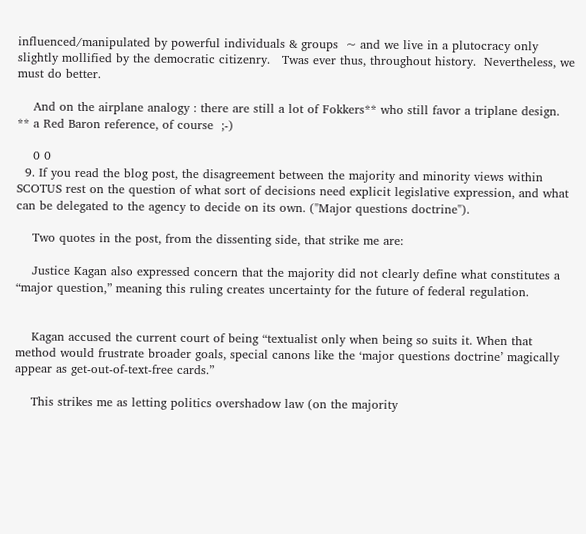influenced/manipulated by powerful individuals & groups  ~ and we live in a plutocracy only slightly mollified by the democratic citizenry.   Twas ever thus, throughout history.  Nevertheless, we must do better.

    And on the airplane analogy : there are still a lot of Fokkers** who still favor a triplane design.   ** a Red Baron reference, of course  ;-)

    0 0
  9. If you read the blog post, the disagreement between the majority and minority views within SCOTUS rest on the question of what sort of decisions need explicit legislative expression, and what can be delegated to the agency to decide on its own. ("Major questions doctrine").

    Two quotes in the post, from the dissenting side, that strike me are:

    Justice Kagan also expressed concern that the majority did not clearly define what constitutes a “major question,” meaning this ruling creates uncertainty for the future of federal regulation.


    Kagan accused the current court of being “textualist only when being so suits it. When that method would frustrate broader goals, special canons like the ‘major questions doctrine’ magically appear as get-out-of-text-free cards.”

    This strikes me as letting politics overshadow law (on the majority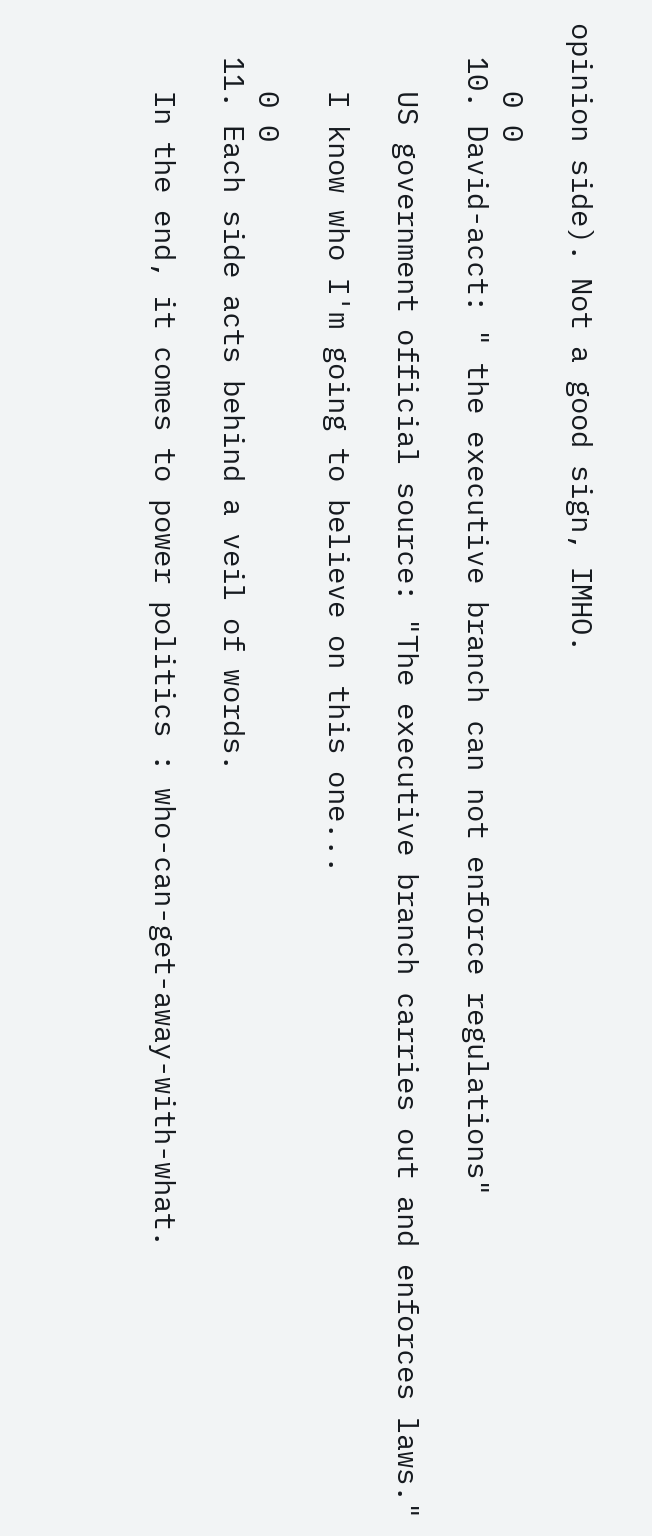opinion side). Not a good sign, IMHO.

    0 0
  10. David-acct: " the executive branch can not enforce regulations"

    US government official source: "The executive branch carries out and enforces laws."

    I know who I'm going to believe on this one...

    0 0
  11. Each side acts behind a veil of words.

    In the end, it comes to power politics : who-can-get-away-with-what.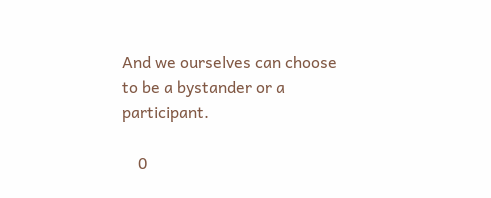And we ourselves can choose to be a bystander or a participant.

    0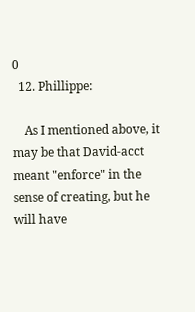0
  12. Phillippe:

    As I mentioned above, it may be that David-acct meant "enforce" in the sense of creating, but he will have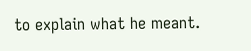to explain what he meant.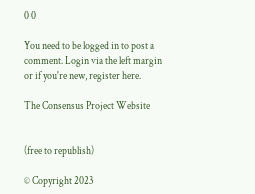0 0

You need to be logged in to post a comment. Login via the left margin or if you're new, register here.

The Consensus Project Website


(free to republish)

© Copyright 2023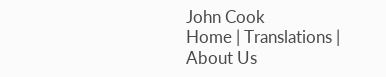John Cook
Home | Translations | About Us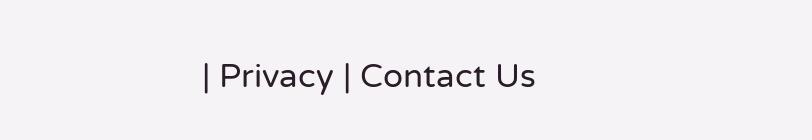| Privacy | Contact Us